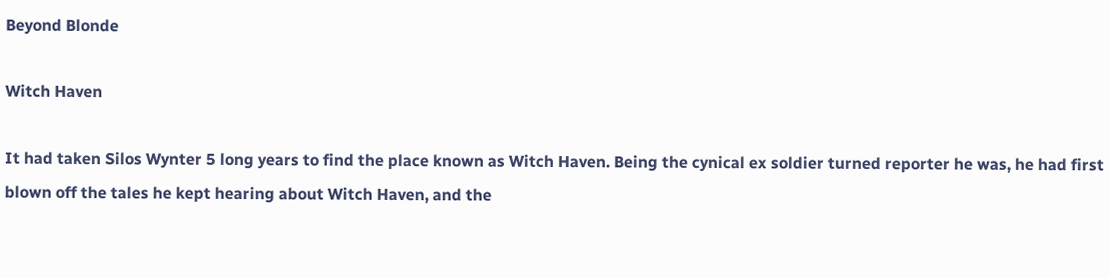Beyond Blonde

Witch Haven

It had taken Silos Wynter 5 long years to find the place known as Witch Haven. Being the cynical ex soldier turned reporter he was, he had first blown off the tales he kept hearing about Witch Haven, and the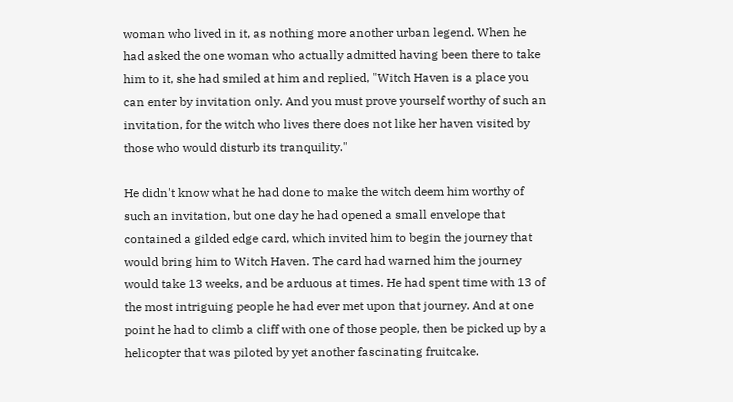woman who lived in it, as nothing more another urban legend. When he had asked the one woman who actually admitted having been there to take him to it, she had smiled at him and replied, "Witch Haven is a place you can enter by invitation only. And you must prove yourself worthy of such an invitation, for the witch who lives there does not like her haven visited by those who would disturb its tranquility."

He didn't know what he had done to make the witch deem him worthy of such an invitation, but one day he had opened a small envelope that contained a gilded edge card, which invited him to begin the journey that would bring him to Witch Haven. The card had warned him the journey would take 13 weeks, and be arduous at times. He had spent time with 13 of the most intriguing people he had ever met upon that journey. And at one point he had to climb a cliff with one of those people, then be picked up by a helicopter that was piloted by yet another fascinating fruitcake.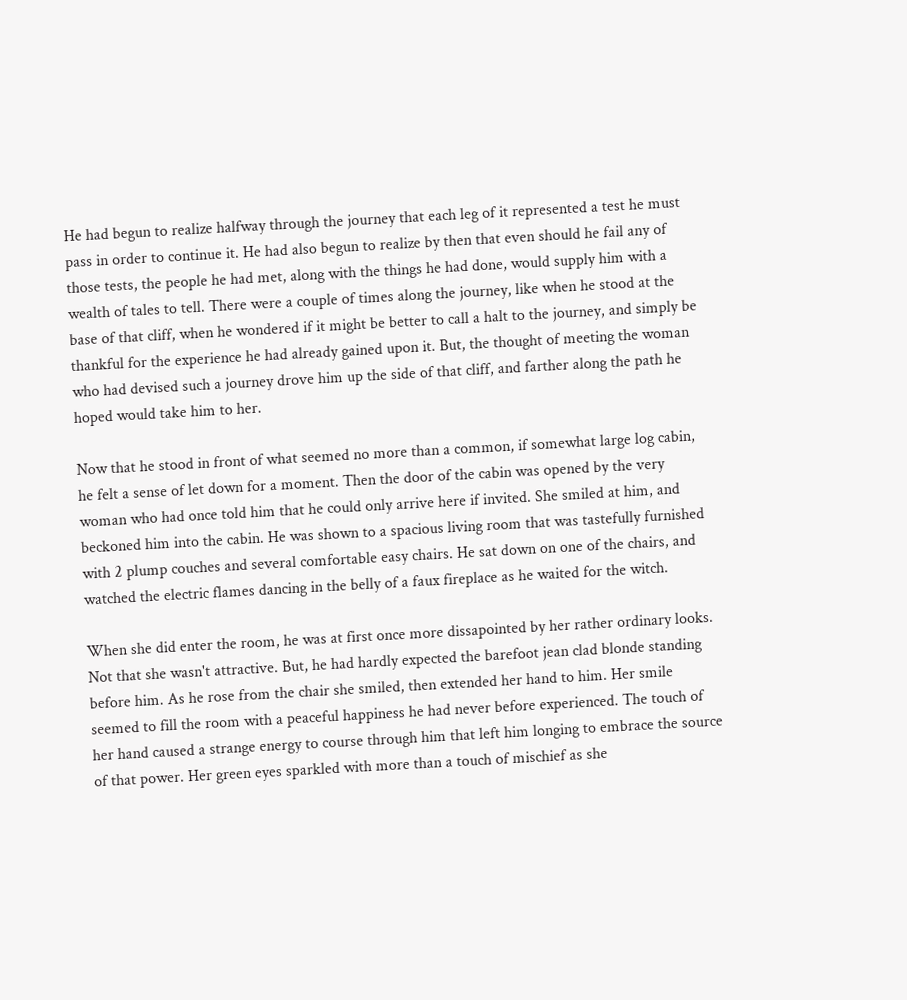He had begun to realize halfway through the journey that each leg of it represented a test he must pass in order to continue it. He had also begun to realize by then that even should he fail any of those tests, the people he had met, along with the things he had done, would supply him with a wealth of tales to tell. There were a couple of times along the journey, like when he stood at the base of that cliff, when he wondered if it might be better to call a halt to the journey, and simply be thankful for the experience he had already gained upon it. But, the thought of meeting the woman who had devised such a journey drove him up the side of that cliff, and farther along the path he hoped would take him to her.

Now that he stood in front of what seemed no more than a common, if somewhat large log cabin, he felt a sense of let down for a moment. Then the door of the cabin was opened by the very woman who had once told him that he could only arrive here if invited. She smiled at him, and beckoned him into the cabin. He was shown to a spacious living room that was tastefully furnished with 2 plump couches and several comfortable easy chairs. He sat down on one of the chairs, and watched the electric flames dancing in the belly of a faux fireplace as he waited for the witch.

When she did enter the room, he was at first once more dissapointed by her rather ordinary looks. Not that she wasn't attractive. But, he had hardly expected the barefoot jean clad blonde standing before him. As he rose from the chair she smiled, then extended her hand to him. Her smile seemed to fill the room with a peaceful happiness he had never before experienced. The touch of her hand caused a strange energy to course through him that left him longing to embrace the source of that power. Her green eyes sparkled with more than a touch of mischief as she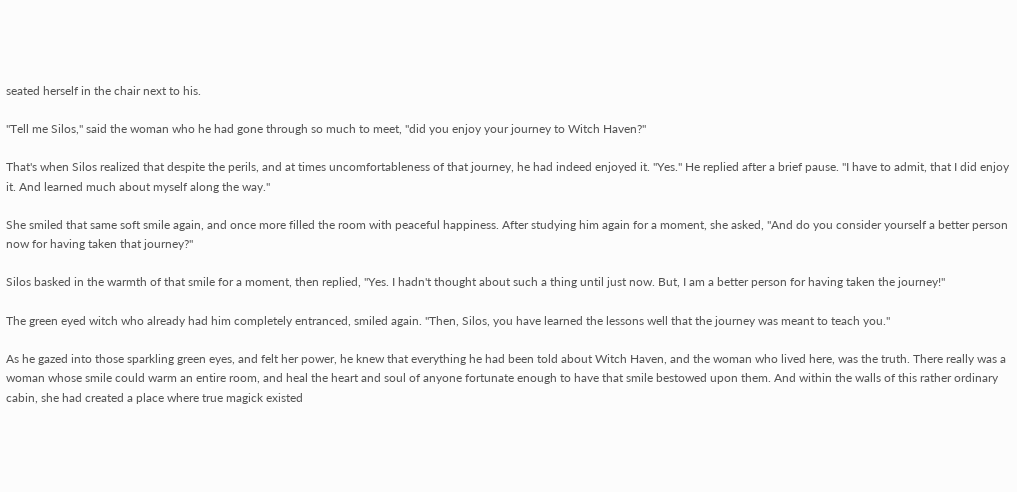seated herself in the chair next to his.

"Tell me Silos," said the woman who he had gone through so much to meet, "did you enjoy your journey to Witch Haven?"

That's when Silos realized that despite the perils, and at times uncomfortableness of that journey, he had indeed enjoyed it. "Yes." He replied after a brief pause. "I have to admit, that I did enjoy it. And learned much about myself along the way."

She smiled that same soft smile again, and once more filled the room with peaceful happiness. After studying him again for a moment, she asked, "And do you consider yourself a better person now for having taken that journey?"

Silos basked in the warmth of that smile for a moment, then replied, "Yes. I hadn't thought about such a thing until just now. But, I am a better person for having taken the journey!"

The green eyed witch who already had him completely entranced, smiled again. "Then, Silos, you have learned the lessons well that the journey was meant to teach you."

As he gazed into those sparkling green eyes, and felt her power, he knew that everything he had been told about Witch Haven, and the woman who lived here, was the truth. There really was a woman whose smile could warm an entire room, and heal the heart and soul of anyone fortunate enough to have that smile bestowed upon them. And within the walls of this rather ordinary cabin, she had created a place where true magick existed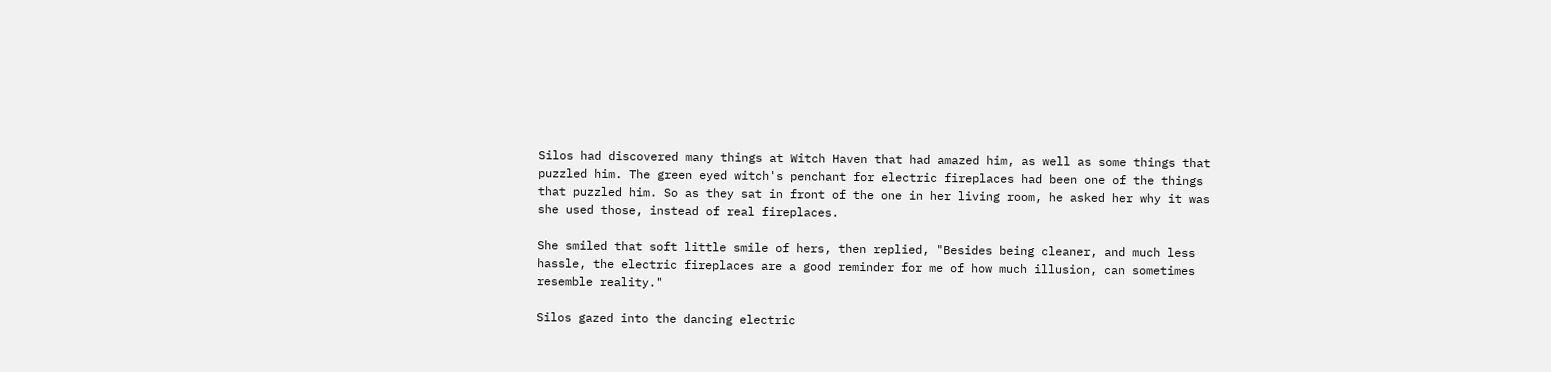Silos had discovered many things at Witch Haven that had amazed him, as well as some things that puzzled him. The green eyed witch's penchant for electric fireplaces had been one of the things that puzzled him. So as they sat in front of the one in her living room, he asked her why it was she used those, instead of real fireplaces.

She smiled that soft little smile of hers, then replied, "Besides being cleaner, and much less hassle, the electric fireplaces are a good reminder for me of how much illusion, can sometimes resemble reality."

Silos gazed into the dancing electric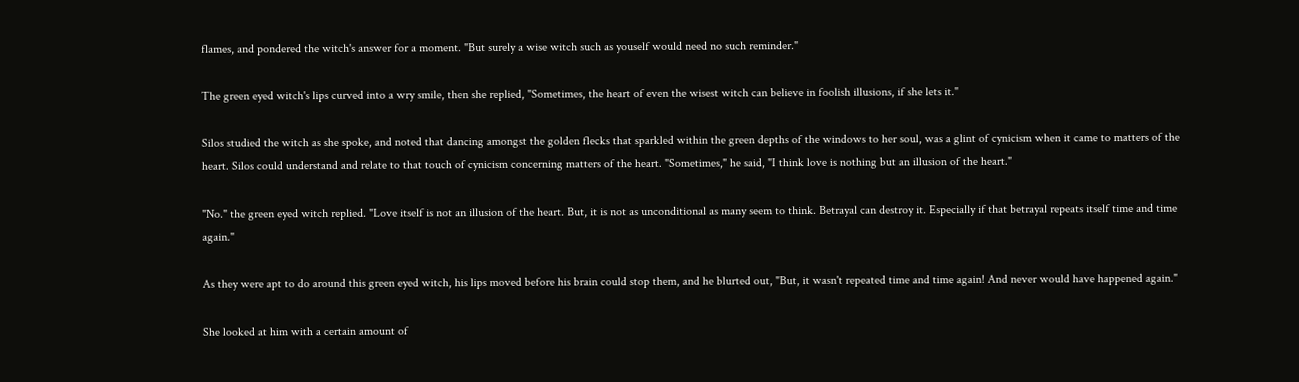flames, and pondered the witch's answer for a moment. "But surely a wise witch such as youself would need no such reminder."

The green eyed witch's lips curved into a wry smile, then she replied, "Sometimes, the heart of even the wisest witch can believe in foolish illusions, if she lets it."

Silos studied the witch as she spoke, and noted that dancing amongst the golden flecks that sparkled within the green depths of the windows to her soul, was a glint of cynicism when it came to matters of the heart. Silos could understand and relate to that touch of cynicism concerning matters of the heart. "Sometimes," he said, "I think love is nothing but an illusion of the heart."

"No." the green eyed witch replied. "Love itself is not an illusion of the heart. But, it is not as unconditional as many seem to think. Betrayal can destroy it. Especially if that betrayal repeats itself time and time again."

As they were apt to do around this green eyed witch, his lips moved before his brain could stop them, and he blurted out, "But, it wasn't repeated time and time again! And never would have happened again."

She looked at him with a certain amount of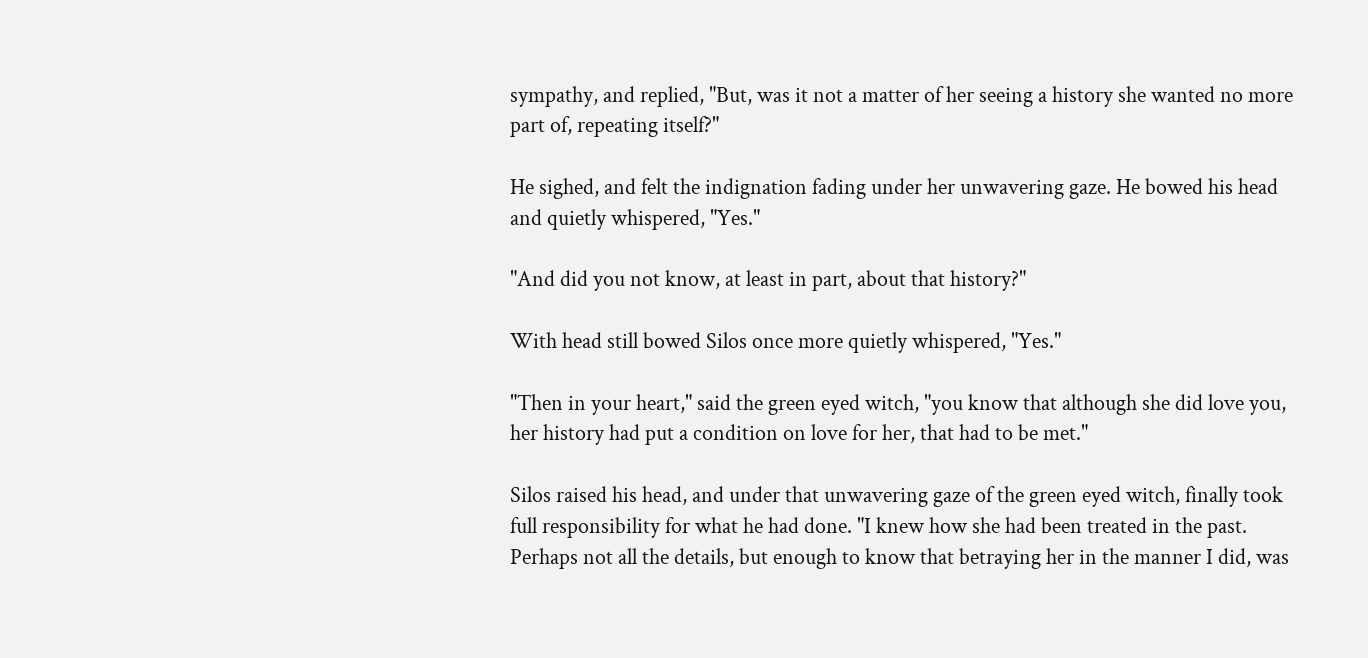sympathy, and replied, "But, was it not a matter of her seeing a history she wanted no more part of, repeating itself?"

He sighed, and felt the indignation fading under her unwavering gaze. He bowed his head and quietly whispered, "Yes."

"And did you not know, at least in part, about that history?"

With head still bowed Silos once more quietly whispered, "Yes."

"Then in your heart," said the green eyed witch, "you know that although she did love you, her history had put a condition on love for her, that had to be met."

Silos raised his head, and under that unwavering gaze of the green eyed witch, finally took full responsibility for what he had done. "I knew how she had been treated in the past. Perhaps not all the details, but enough to know that betraying her in the manner I did, was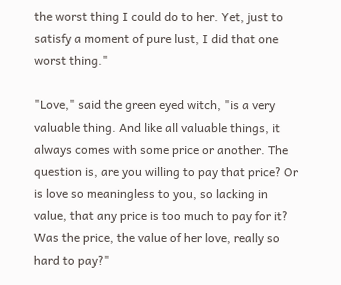the worst thing I could do to her. Yet, just to satisfy a moment of pure lust, I did that one worst thing."

"Love," said the green eyed witch, "is a very valuable thing. And like all valuable things, it always comes with some price or another. The question is, are you willing to pay that price? Or is love so meaningless to you, so lacking in value, that any price is too much to pay for it? Was the price, the value of her love, really so hard to pay?"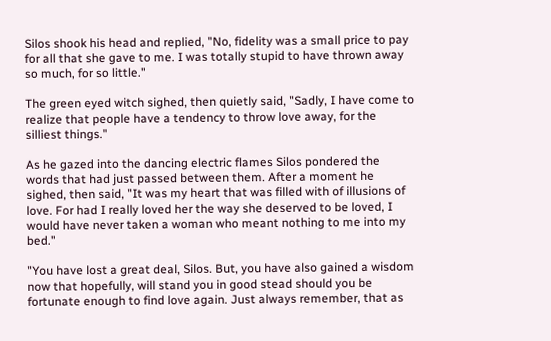Silos shook his head and replied, "No, fidelity was a small price to pay for all that she gave to me. I was totally stupid to have thrown away so much, for so little."

The green eyed witch sighed, then quietly said, "Sadly, I have come to realize that people have a tendency to throw love away, for the silliest things."

As he gazed into the dancing electric flames Silos pondered the words that had just passed between them. After a moment he sighed, then said, "It was my heart that was filled with of illusions of love. For had I really loved her the way she deserved to be loved, I would have never taken a woman who meant nothing to me into my bed."

"You have lost a great deal, Silos. But, you have also gained a wisdom now that hopefully, will stand you in good stead should you be fortunate enough to find love again. Just always remember, that as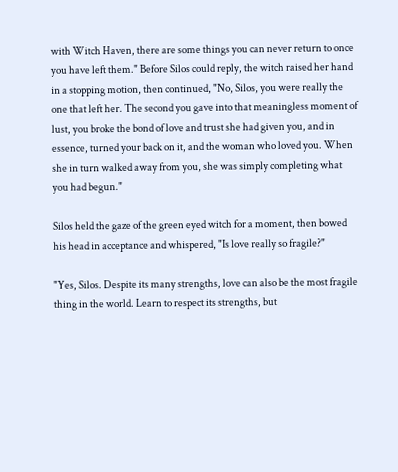with Witch Haven, there are some things you can never return to once you have left them." Before Silos could reply, the witch raised her hand in a stopping motion, then continued, "No, Silos, you were really the one that left her. The second you gave into that meaningless moment of lust, you broke the bond of love and trust she had given you, and in essence, turned your back on it, and the woman who loved you. When she in turn walked away from you, she was simply completing what you had begun."

Silos held the gaze of the green eyed witch for a moment, then bowed his head in acceptance and whispered, "Is love really so fragile?"

"Yes, Silos. Despite its many strengths, love can also be the most fragile thing in the world. Learn to respect its strengths, but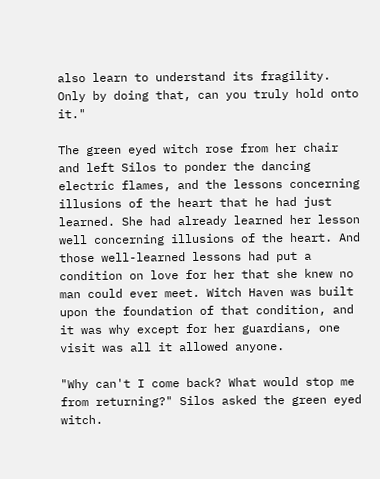also learn to understand its fragility. Only by doing that, can you truly hold onto it."

The green eyed witch rose from her chair and left Silos to ponder the dancing electric flames, and the lessons concerning illusions of the heart that he had just learned. She had already learned her lesson well concerning illusions of the heart. And those well-learned lessons had put a condition on love for her that she knew no man could ever meet. Witch Haven was built upon the foundation of that condition, and it was why except for her guardians, one visit was all it allowed anyone.

"Why can't I come back? What would stop me from returning?" Silos asked the green eyed witch.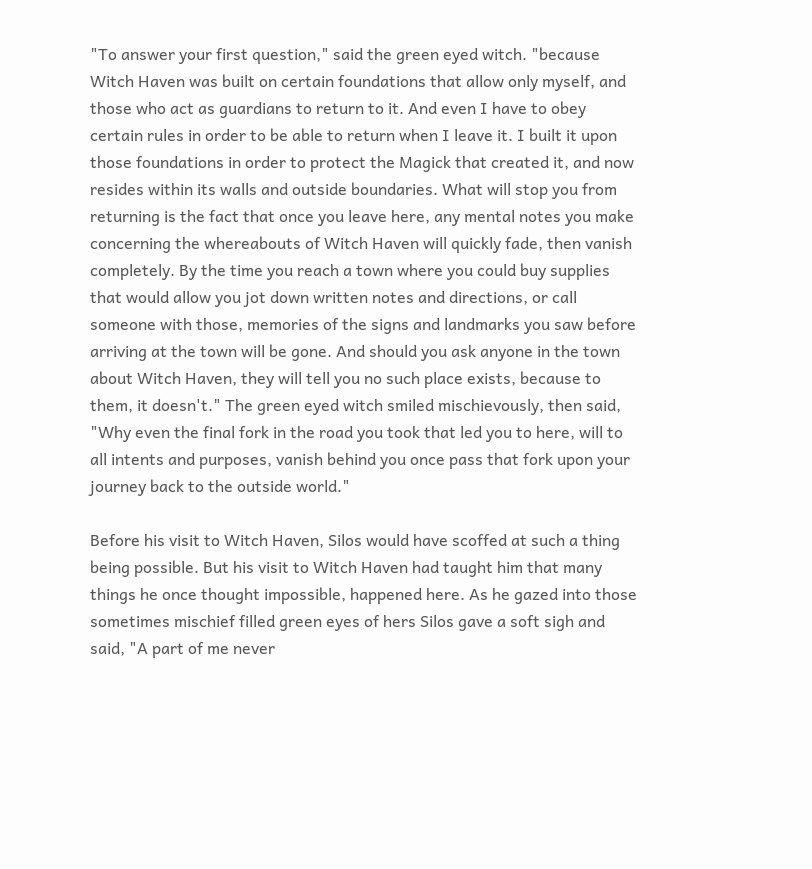"To answer your first question," said the green eyed witch. "because Witch Haven was built on certain foundations that allow only myself, and those who act as guardians to return to it. And even I have to obey certain rules in order to be able to return when I leave it. I built it upon those foundations in order to protect the Magick that created it, and now resides within its walls and outside boundaries. What will stop you from returning is the fact that once you leave here, any mental notes you make concerning the whereabouts of Witch Haven will quickly fade, then vanish completely. By the time you reach a town where you could buy supplies that would allow you jot down written notes and directions, or call someone with those, memories of the signs and landmarks you saw before arriving at the town will be gone. And should you ask anyone in the town about Witch Haven, they will tell you no such place exists, because to them, it doesn't." The green eyed witch smiled mischievously, then said, "Why even the final fork in the road you took that led you to here, will to all intents and purposes, vanish behind you once pass that fork upon your journey back to the outside world."

Before his visit to Witch Haven, Silos would have scoffed at such a thing being possible. But his visit to Witch Haven had taught him that many things he once thought impossible, happened here. As he gazed into those sometimes mischief filled green eyes of hers Silos gave a soft sigh and said, "A part of me never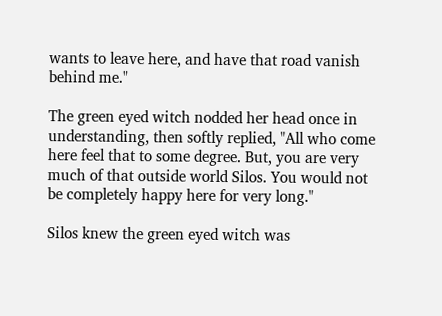wants to leave here, and have that road vanish behind me."

The green eyed witch nodded her head once in understanding, then softly replied, "All who come here feel that to some degree. But, you are very much of that outside world Silos. You would not be completely happy here for very long."

Silos knew the green eyed witch was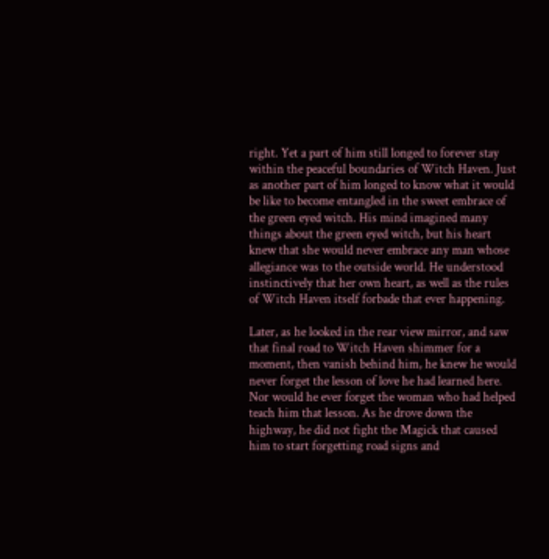right. Yet a part of him still longed to forever stay within the peaceful boundaries of Witch Haven. Just as another part of him longed to know what it would be like to become entangled in the sweet embrace of the green eyed witch. His mind imagined many things about the green eyed witch, but his heart knew that she would never embrace any man whose allegiance was to the outside world. He understood instinctively that her own heart, as well as the rules of Witch Haven itself forbade that ever happening.

Later, as he looked in the rear view mirror, and saw that final road to Witch Haven shimmer for a moment, then vanish behind him, he knew he would never forget the lesson of love he had learned here. Nor would he ever forget the woman who had helped teach him that lesson. As he drove down the highway, he did not fight the Magick that caused him to start forgetting road signs and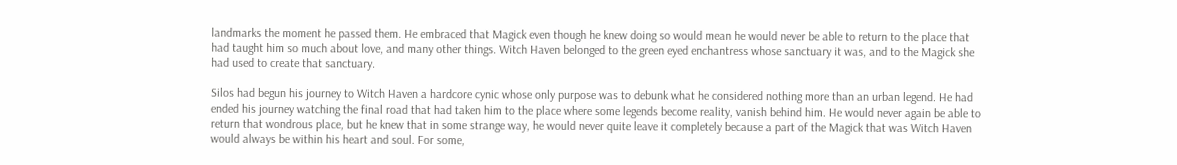landmarks the moment he passed them. He embraced that Magick even though he knew doing so would mean he would never be able to return to the place that had taught him so much about love, and many other things. Witch Haven belonged to the green eyed enchantress whose sanctuary it was, and to the Magick she had used to create that sanctuary.

Silos had begun his journey to Witch Haven a hardcore cynic whose only purpose was to debunk what he considered nothing more than an urban legend. He had ended his journey watching the final road that had taken him to the place where some legends become reality, vanish behind him. He would never again be able to return that wondrous place, but he knew that in some strange way, he would never quite leave it completely because a part of the Magick that was Witch Haven would always be within his heart and soul. For some,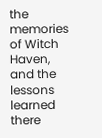the memories of Witch Haven, and the lessons learned there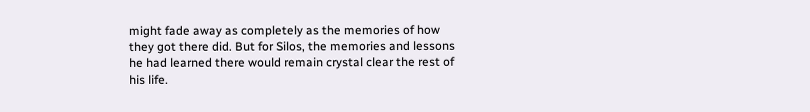might fade away as completely as the memories of how they got there did. But for Silos, the memories and lessons he had learned there would remain crystal clear the rest of his life.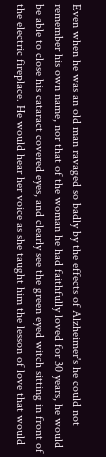Even when he was an old man ravaged so badly by the effects of Alzheimer's he could not remember his own name, nor that of the woman he had faithfully loved for 30 years, he would be able to close his cataract covered eyes, and clearly see the green eyed witch sitting in front of the electric fireplace. He would hear her voice as she taught him the lesson of love that would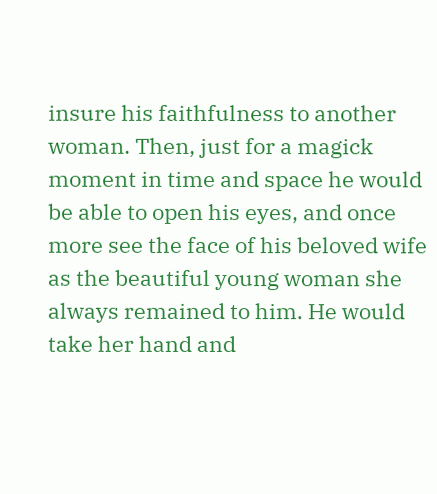insure his faithfulness to another woman. Then, just for a magick moment in time and space he would be able to open his eyes, and once more see the face of his beloved wife as the beautiful young woman she always remained to him. He would take her hand and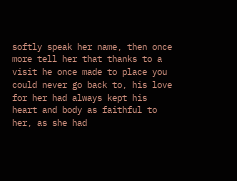softly speak her name, then once more tell her that thanks to a visit he once made to place you could never go back to, his love for her had always kept his heart and body as faithful to her, as she had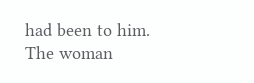had been to him. The woman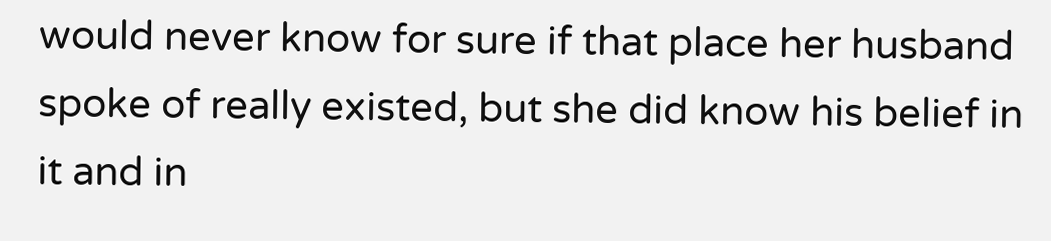would never know for sure if that place her husband spoke of really existed, but she did know his belief in it and in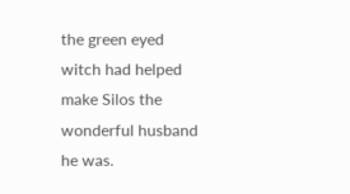the green eyed witch had helped make Silos the wonderful husband he was.